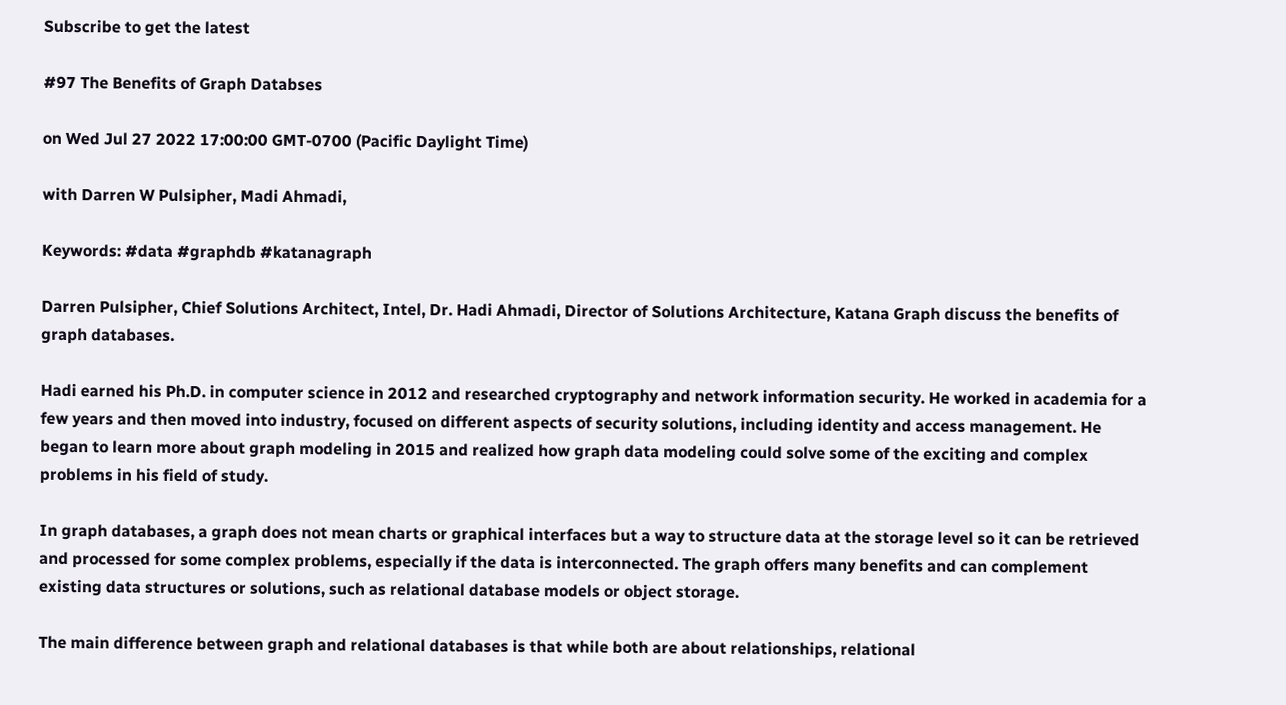Subscribe to get the latest

#97 The Benefits of Graph Databses

on Wed Jul 27 2022 17:00:00 GMT-0700 (Pacific Daylight Time)

with Darren W Pulsipher, Madi Ahmadi,

Keywords: #data #graphdb #katanagraph

Darren Pulsipher, Chief Solutions Architect, Intel, Dr. Hadi Ahmadi, Director of Solutions Architecture, Katana Graph discuss the benefits of graph databases.

Hadi earned his Ph.D. in computer science in 2012 and researched cryptography and network information security. He worked in academia for a few years and then moved into industry, focused on different aspects of security solutions, including identity and access management. He began to learn more about graph modeling in 2015 and realized how graph data modeling could solve some of the exciting and complex problems in his field of study.

In graph databases, a graph does not mean charts or graphical interfaces but a way to structure data at the storage level so it can be retrieved and processed for some complex problems, especially if the data is interconnected. The graph offers many benefits and can complement existing data structures or solutions, such as relational database models or object storage.

The main difference between graph and relational databases is that while both are about relationships, relational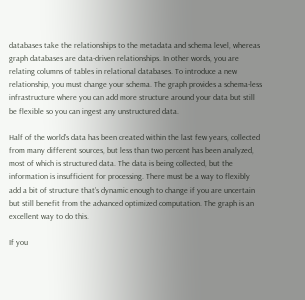databases take the relationships to the metadata and schema level, whereas graph databases are data-driven relationships. In other words, you are relating columns of tables in relational databases. To introduce a new relationship, you must change your schema. The graph provides a schema-less infrastructure where you can add more structure around your data but still be flexible so you can ingest any unstructured data.

Half of the world’s data has been created within the last few years, collected from many different sources, but less than two percent has been analyzed, most of which is structured data. The data is being collected, but the information is insufficient for processing. There must be a way to flexibly add a bit of structure that’s dynamic enough to change if you are uncertain but still benefit from the advanced optimized computation. The graph is an excellent way to do this.

If you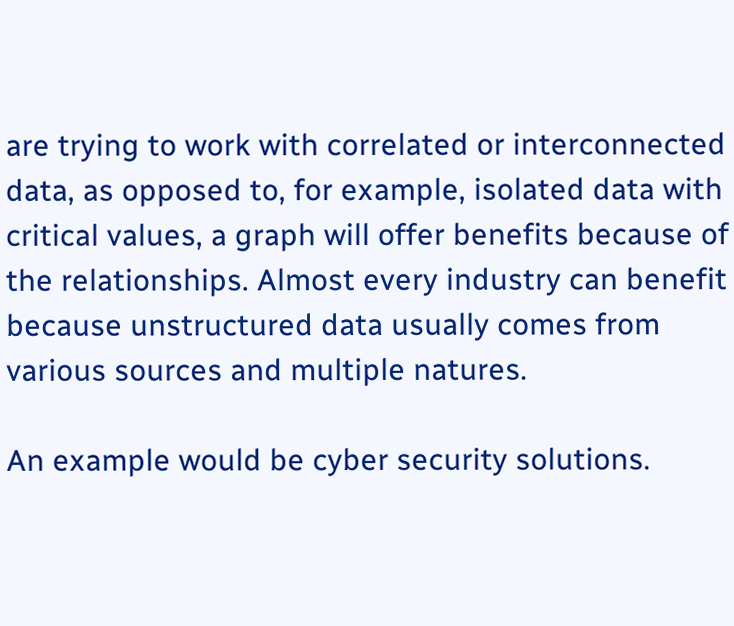are trying to work with correlated or interconnected data, as opposed to, for example, isolated data with critical values, a graph will offer benefits because of the relationships. Almost every industry can benefit because unstructured data usually comes from various sources and multiple natures.

An example would be cyber security solutions.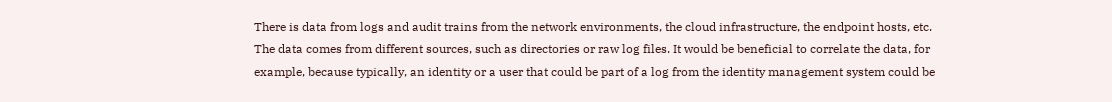There is data from logs and audit trains from the network environments, the cloud infrastructure, the endpoint hosts, etc. The data comes from different sources, such as directories or raw log files. It would be beneficial to correlate the data, for example, because typically, an identity or a user that could be part of a log from the identity management system could be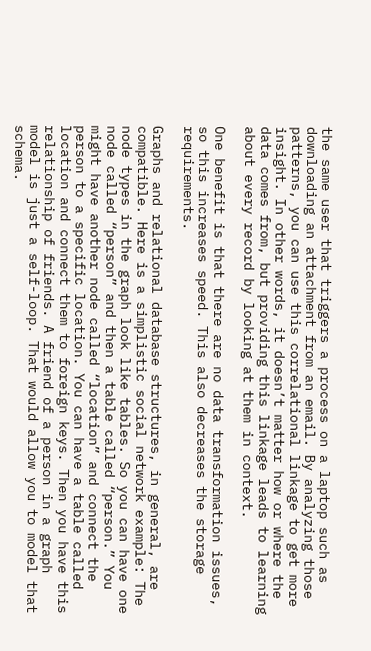the same user that triggers a process on a laptop such as downloading an attachment from an email. By analyzing those patterns, you can use this correlational linkage to get more insight. In other words, it doesn’t matter how or where the data comes from, but providing this linkage leads to learning about every record by looking at them in context.

One benefit is that there are no data transformation issues, so this increases speed. This also decreases the storage requirements.

Graphs and relational database structures, in general, are compatible. Here is a simplistic social network example: The node types in the graph look like tables. So you can have one node called “person” and then a table called “person.” You might have another node called “location” and connect the person to a specific location. You can have a table called location and connect them to foreign keys. Then you have this relationship of friends. A friend of a person in a graph model is just a self-loop. That would allow you to model that schema.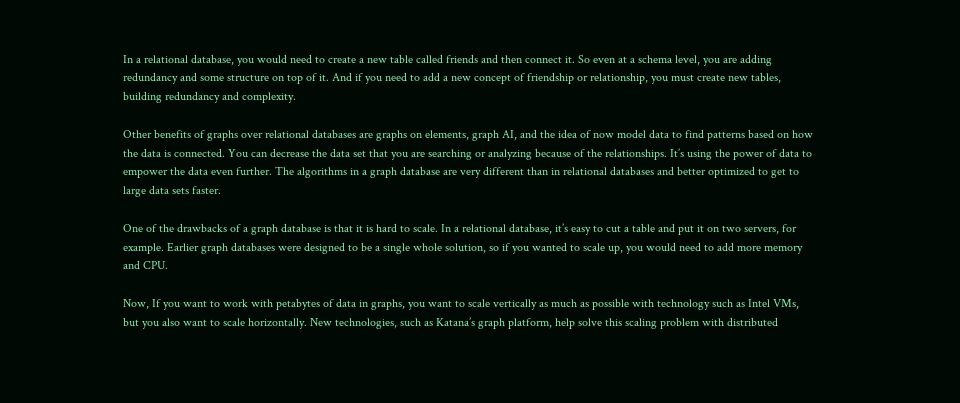In a relational database, you would need to create a new table called friends and then connect it. So even at a schema level, you are adding redundancy and some structure on top of it. And if you need to add a new concept of friendship or relationship, you must create new tables, building redundancy and complexity.

Other benefits of graphs over relational databases are graphs on elements, graph AI, and the idea of now model data to find patterns based on how the data is connected. You can decrease the data set that you are searching or analyzing because of the relationships. It’s using the power of data to empower the data even further. The algorithms in a graph database are very different than in relational databases and better optimized to get to large data sets faster.

One of the drawbacks of a graph database is that it is hard to scale. In a relational database, it’s easy to cut a table and put it on two servers, for example. Earlier graph databases were designed to be a single whole solution, so if you wanted to scale up, you would need to add more memory and CPU.

Now, If you want to work with petabytes of data in graphs, you want to scale vertically as much as possible with technology such as Intel VMs, but you also want to scale horizontally. New technologies, such as Katana’s graph platform, help solve this scaling problem with distributed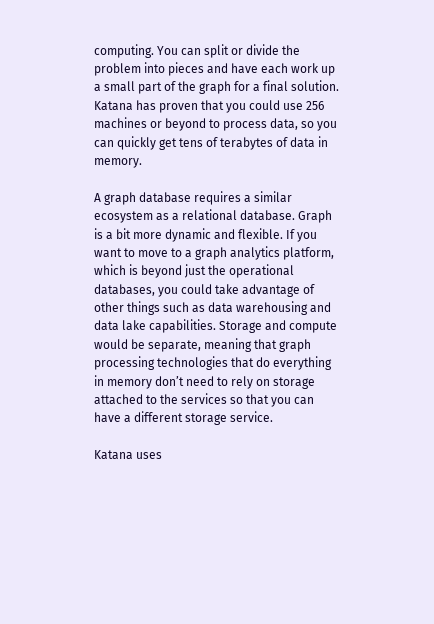computing. You can split or divide the problem into pieces and have each work up a small part of the graph for a final solution. Katana has proven that you could use 256 machines or beyond to process data, so you can quickly get tens of terabytes of data in memory.

A graph database requires a similar ecosystem as a relational database. Graph is a bit more dynamic and flexible. If you want to move to a graph analytics platform, which is beyond just the operational databases, you could take advantage of other things such as data warehousing and data lake capabilities. Storage and compute would be separate, meaning that graph processing technologies that do everything in memory don’t need to rely on storage attached to the services so that you can have a different storage service.

Katana uses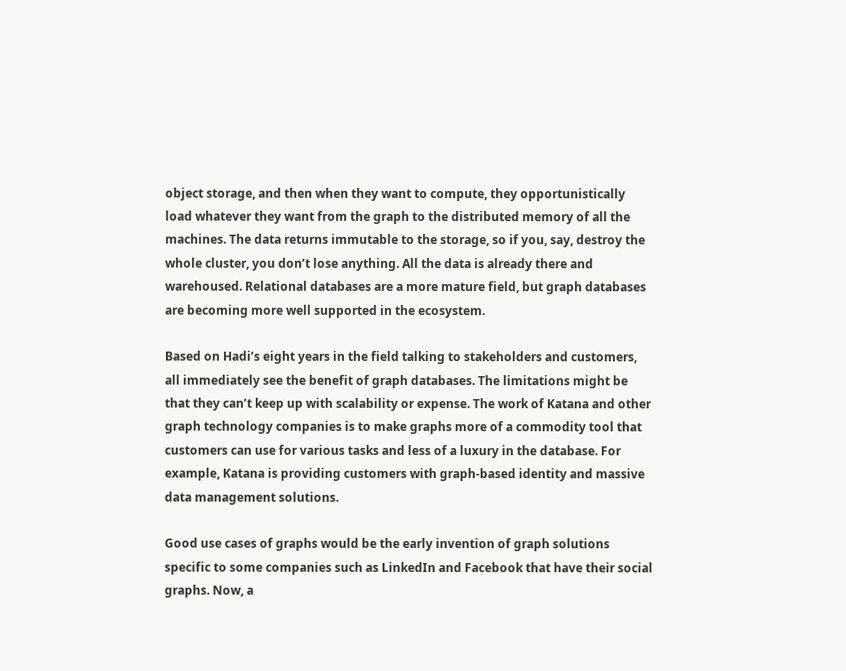object storage, and then when they want to compute, they opportunistically load whatever they want from the graph to the distributed memory of all the machines. The data returns immutable to the storage, so if you, say, destroy the whole cluster, you don’t lose anything. All the data is already there and warehoused. Relational databases are a more mature field, but graph databases are becoming more well supported in the ecosystem.

Based on Hadi’s eight years in the field talking to stakeholders and customers, all immediately see the benefit of graph databases. The limitations might be that they can’t keep up with scalability or expense. The work of Katana and other graph technology companies is to make graphs more of a commodity tool that customers can use for various tasks and less of a luxury in the database. For example, Katana is providing customers with graph-based identity and massive data management solutions.

Good use cases of graphs would be the early invention of graph solutions specific to some companies such as LinkedIn and Facebook that have their social graphs. Now, a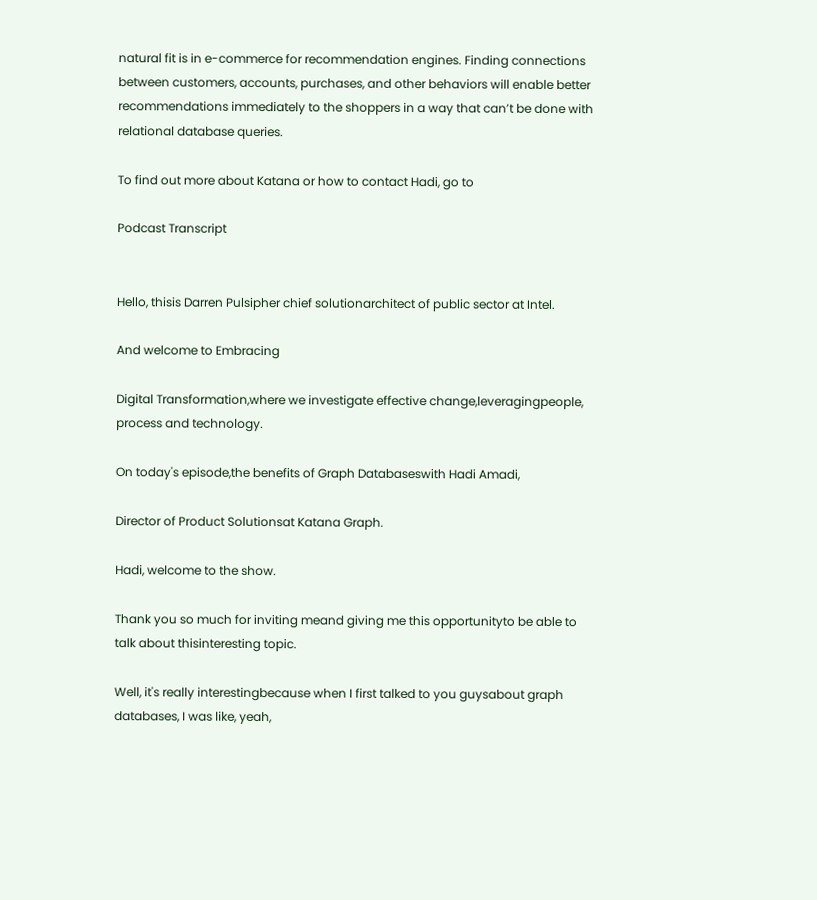natural fit is in e-commerce for recommendation engines. Finding connections between customers, accounts, purchases, and other behaviors will enable better recommendations immediately to the shoppers in a way that can’t be done with relational database queries.

To find out more about Katana or how to contact Hadi, go to

Podcast Transcript


Hello, thisis Darren Pulsipher chief solutionarchitect of public sector at Intel.

And welcome to Embracing

Digital Transformation,where we investigate effective change,leveragingpeople, process and technology.

On today's episode,the benefits of Graph Databaseswith Hadi Amadi,

Director of Product Solutionsat Katana Graph.

Hadi, welcome to the show.

Thank you so much for inviting meand giving me this opportunityto be able to talk about thisinteresting topic.

Well, it's really interestingbecause when I first talked to you guysabout graph databases, I was like, yeah,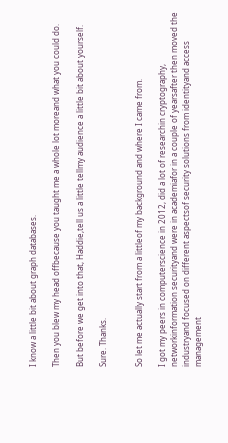I know a little bit about graph databases.

Then you blew my head offbecause you taught me a whole lot moreand what you could do.

But before we get into that, Haddie,tell us a little tellmy audience a little bit about yourself.

Sure. Thanks.


So let me actually start from a littleof my background and where I came from.

I got my peers in computerscience in 2012, did a lot of researchin cryptography, networkinformation securityand were in academiafor in a couple of yearsafter then moved the industryand focused on different aspectsof security solutions from identityand access management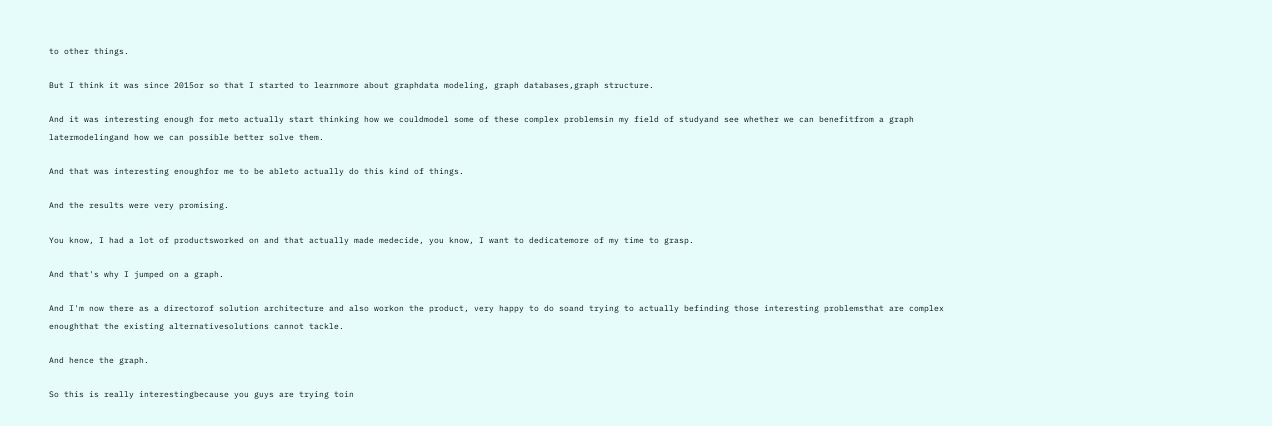to other things.

But I think it was since 2015or so that I started to learnmore about graphdata modeling, graph databases,graph structure.

And it was interesting enough for meto actually start thinking how we couldmodel some of these complex problemsin my field of studyand see whether we can benefitfrom a graph latermodelingand how we can possible better solve them.

And that was interesting enoughfor me to be ableto actually do this kind of things.

And the results were very promising.

You know, I had a lot of productsworked on and that actually made medecide, you know, I want to dedicatemore of my time to grasp.

And that's why I jumped on a graph.

And I'm now there as a directorof solution architecture and also workon the product, very happy to do soand trying to actually befinding those interesting problemsthat are complex enoughthat the existing alternativesolutions cannot tackle.

And hence the graph.

So this is really interestingbecause you guys are trying toin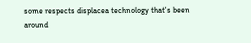some respects displacea technology that's been around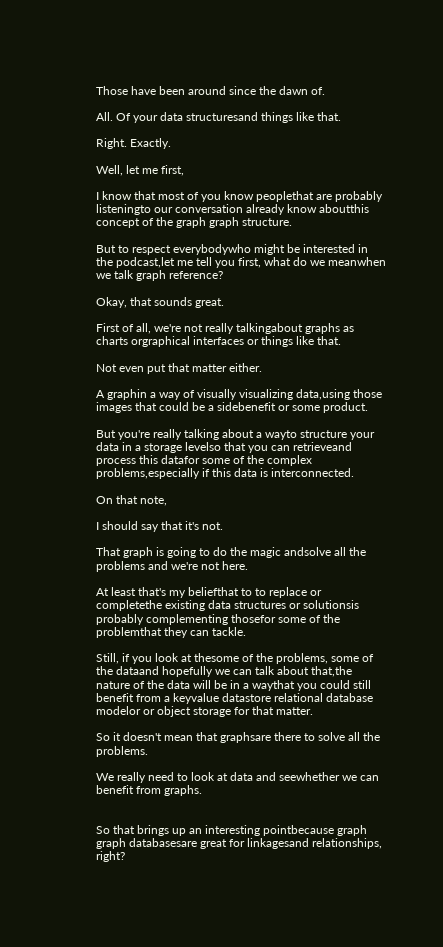Those have been around since the dawn of.

All. Of your data structuresand things like that.

Right. Exactly.

Well, let me first,

I know that most of you know peoplethat are probably listeningto our conversation already know aboutthis concept of the graph graph structure.

But to respect everybodywho might be interested in the podcast,let me tell you first, what do we meanwhen we talk graph reference?

Okay, that sounds great.

First of all, we're not really talkingabout graphs as charts orgraphical interfaces or things like that.

Not even put that matter either.

A graphin a way of visually visualizing data,using those images that could be a sidebenefit or some product.

But you're really talking about a wayto structure your data in a storage levelso that you can retrieveand process this datafor some of the complex problems,especially if this data is interconnected.

On that note,

I should say that it's not.

That graph is going to do the magic andsolve all the problems and we're not here.

At least that's my beliefthat to to replace or completethe existing data structures or solutionsis probably complementing thosefor some of the problemthat they can tackle.

Still, if you look at thesome of the problems, some of the dataand hopefully we can talk about that,the nature of the data will be in a waythat you could still benefit from a keyvalue datastore relational database modelor or object storage for that matter.

So it doesn't mean that graphsare there to solve all the problems.

We really need to look at data and seewhether we can benefit from graphs.


So that brings up an interesting pointbecause graph graph databasesare great for linkagesand relationships, right?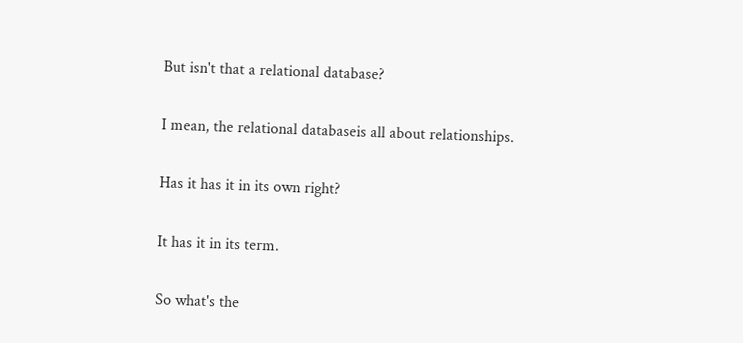But isn't that a relational database?

I mean, the relational databaseis all about relationships.

Has it has it in its own right?

It has it in its term.

So what's the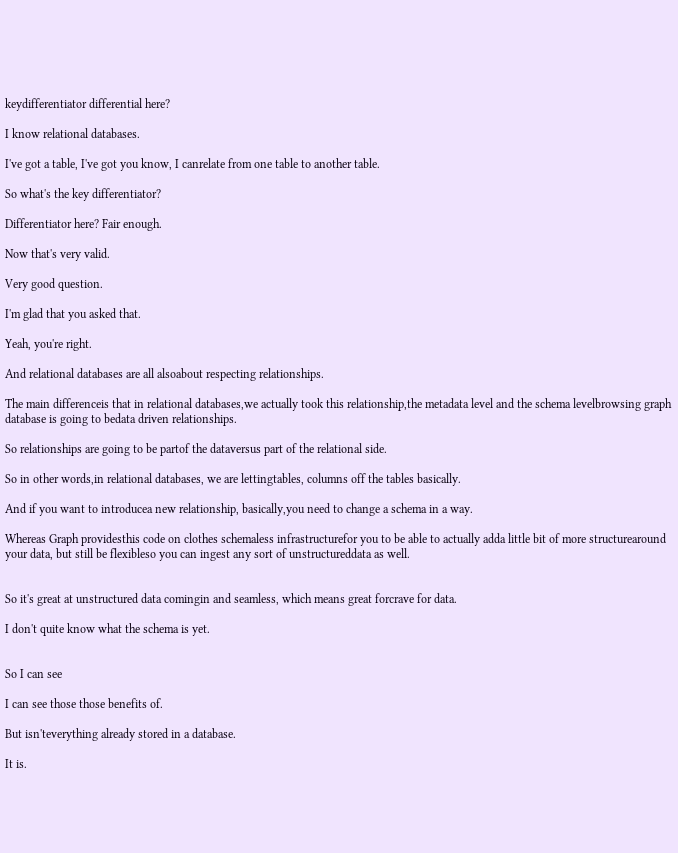keydifferentiator differential here?

I know relational databases.

I've got a table, I've got you know, I canrelate from one table to another table.

So what's the key differentiator?

Differentiator here? Fair enough.

Now that's very valid.

Very good question.

I'm glad that you asked that.

Yeah, you're right.

And relational databases are all alsoabout respecting relationships.

The main differenceis that in relational databases,we actually took this relationship,the metadata level and the schema levelbrowsing graph database is going to bedata driven relationships.

So relationships are going to be partof the dataversus part of the relational side.

So in other words,in relational databases, we are lettingtables, columns off the tables basically.

And if you want to introducea new relationship, basically,you need to change a schema in a way.

Whereas Graph providesthis code on clothes schemaless infrastructurefor you to be able to actually adda little bit of more structurearound your data, but still be flexibleso you can ingest any sort of unstructureddata as well.


So it's great at unstructured data comingin and seamless, which means great forcrave for data.

I don't quite know what the schema is yet.


So I can see

I can see those those benefits of.

But isn'teverything already stored in a database.

It is.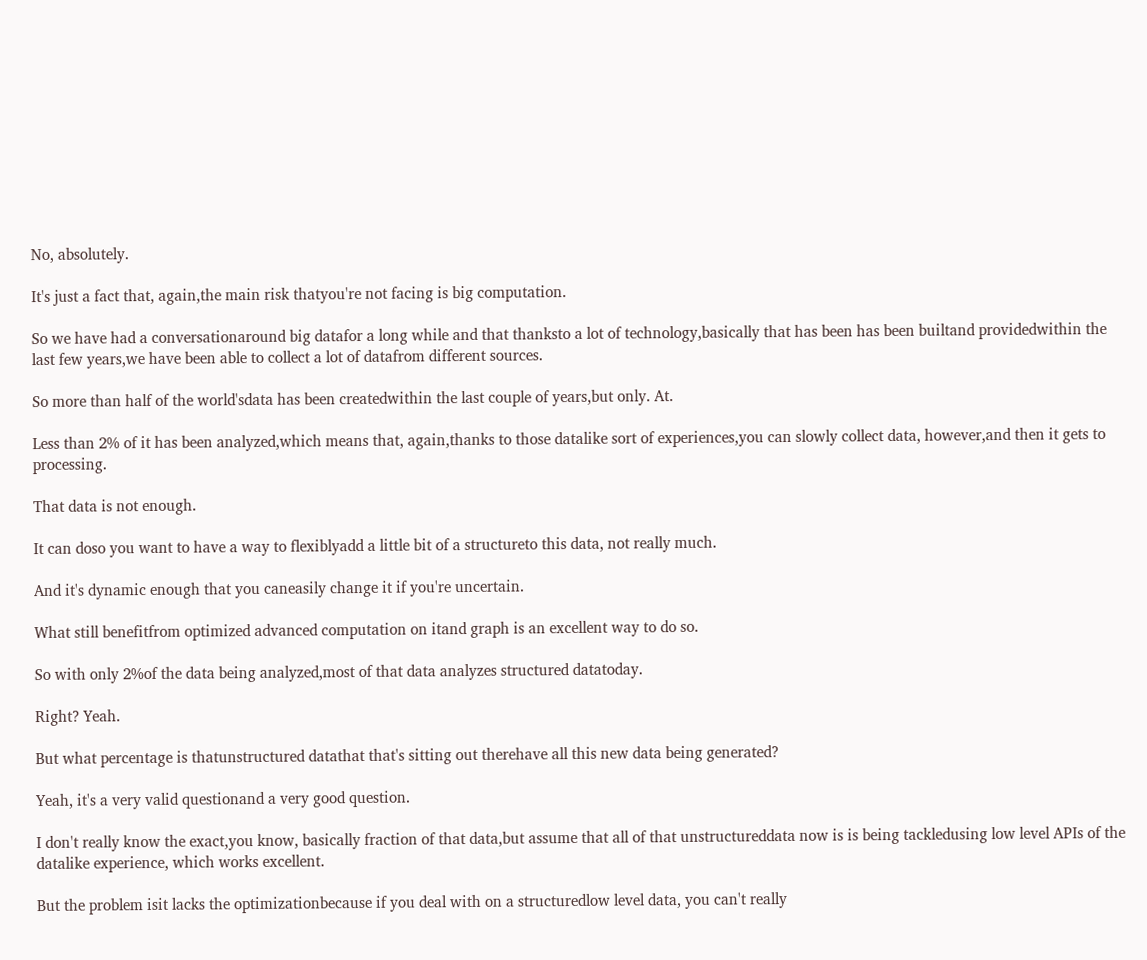No, absolutely.

It's just a fact that, again,the main risk thatyou're not facing is big computation.

So we have had a conversationaround big datafor a long while and that thanksto a lot of technology,basically that has been has been builtand providedwithin the last few years,we have been able to collect a lot of datafrom different sources.

So more than half of the world'sdata has been createdwithin the last couple of years,but only. At.

Less than 2% of it has been analyzed,which means that, again,thanks to those datalike sort of experiences,you can slowly collect data, however,and then it gets to processing.

That data is not enough.

It can doso you want to have a way to flexiblyadd a little bit of a structureto this data, not really much.

And it's dynamic enough that you caneasily change it if you're uncertain.

What still benefitfrom optimized advanced computation on itand graph is an excellent way to do so.

So with only 2%of the data being analyzed,most of that data analyzes structured datatoday.

Right? Yeah.

But what percentage is thatunstructured datathat that's sitting out therehave all this new data being generated?

Yeah, it's a very valid questionand a very good question.

I don't really know the exact,you know, basically fraction of that data,but assume that all of that unstructureddata now is is being tackledusing low level APIs of the datalike experience, which works excellent.

But the problem isit lacks the optimizationbecause if you deal with on a structuredlow level data, you can't really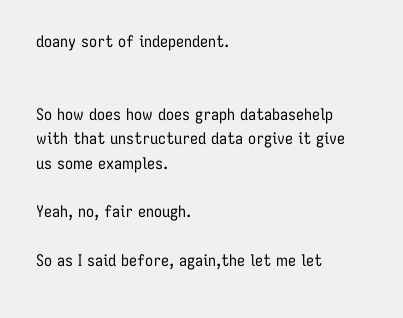doany sort of independent.


So how does how does graph databasehelp with that unstructured data orgive it give us some examples.

Yeah, no, fair enough.

So as I said before, again,the let me let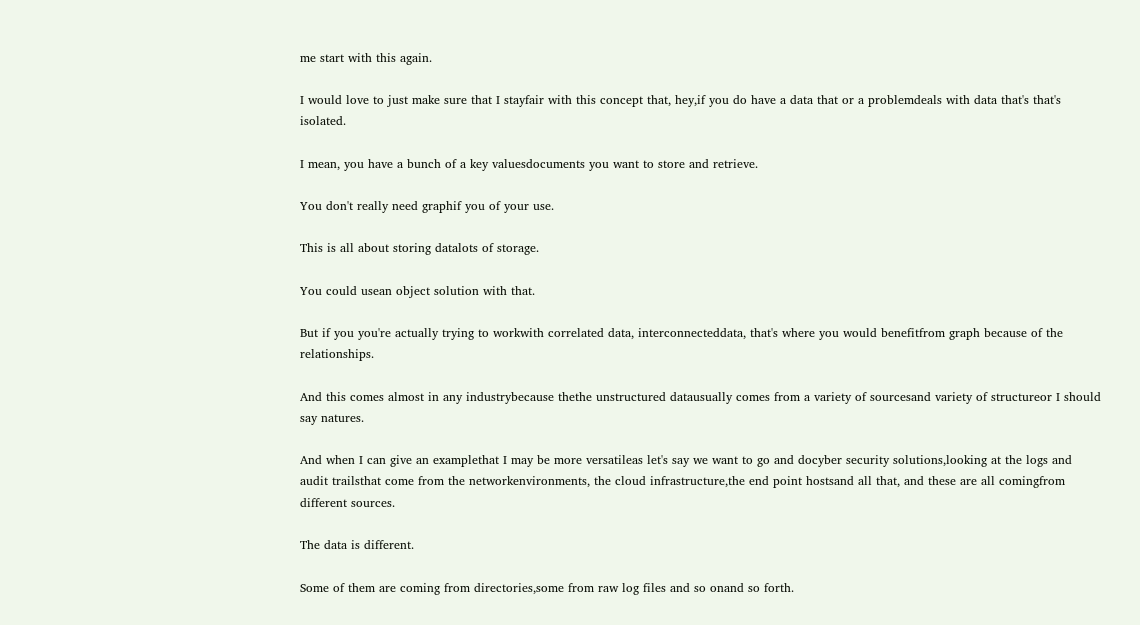me start with this again.

I would love to just make sure that I stayfair with this concept that, hey,if you do have a data that or a problemdeals with data that's that's isolated.

I mean, you have a bunch of a key valuesdocuments you want to store and retrieve.

You don't really need graphif you of your use.

This is all about storing datalots of storage.

You could usean object solution with that.

But if you you're actually trying to workwith correlated data, interconnecteddata, that's where you would benefitfrom graph because of the relationships.

And this comes almost in any industrybecause thethe unstructured datausually comes from a variety of sourcesand variety of structureor I should say natures.

And when I can give an examplethat I may be more versatileas let's say we want to go and docyber security solutions,looking at the logs and audit trailsthat come from the networkenvironments, the cloud infrastructure,the end point hostsand all that, and these are all comingfrom different sources.

The data is different.

Some of them are coming from directories,some from raw log files and so onand so forth.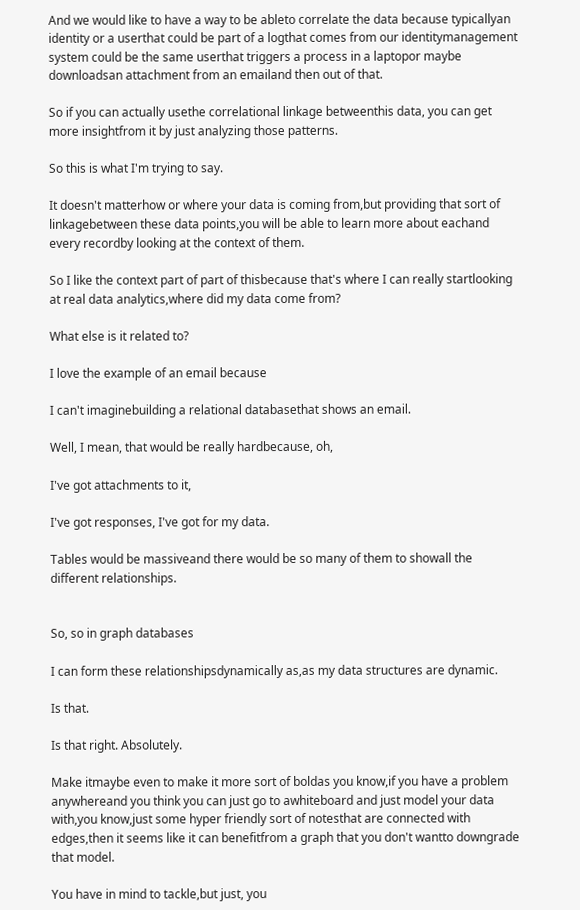And we would like to have a way to be ableto correlate the data because typicallyan identity or a userthat could be part of a logthat comes from our identitymanagement system could be the same userthat triggers a process in a laptopor maybe downloadsan attachment from an emailand then out of that.

So if you can actually usethe correlational linkage betweenthis data, you can get more insightfrom it by just analyzing those patterns.

So this is what I'm trying to say.

It doesn't matterhow or where your data is coming from,but providing that sort of linkagebetween these data points,you will be able to learn more about eachand every recordby looking at the context of them.

So I like the context part of part of thisbecause that's where I can really startlooking at real data analytics,where did my data come from?

What else is it related to?

I love the example of an email because

I can't imaginebuilding a relational databasethat shows an email.

Well, I mean, that would be really hardbecause, oh,

I've got attachments to it,

I've got responses, I've got for my data.

Tables would be massiveand there would be so many of them to showall the different relationships.


So, so in graph databases

I can form these relationshipsdynamically as,as my data structures are dynamic.

Is that.

Is that right. Absolutely.

Make itmaybe even to make it more sort of boldas you know,if you have a problem anywhereand you think you can just go to awhiteboard and just model your data with,you know,just some hyper friendly sort of notesthat are connected with edges,then it seems like it can benefitfrom a graph that you don't wantto downgrade that model.

You have in mind to tackle,but just, you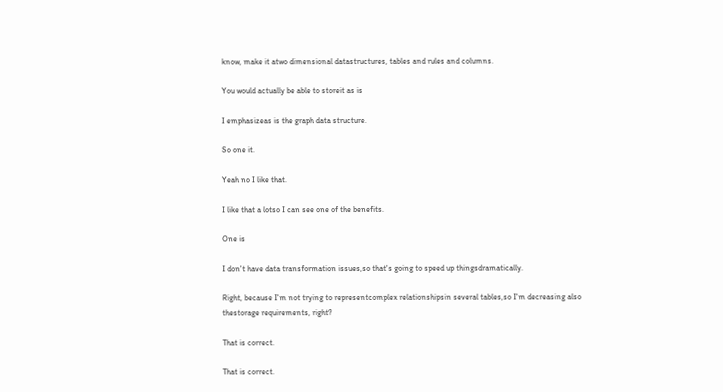know, make it atwo dimensional datastructures, tables and rules and columns.

You would actually be able to storeit as is

I emphasizeas is the graph data structure.

So one it.

Yeah no I like that.

I like that a lotso I can see one of the benefits.

One is

I don't have data transformation issues,so that's going to speed up thingsdramatically.

Right, because I'm not trying to representcomplex relationshipsin several tables,so I'm decreasing also thestorage requirements, right?

That is correct.

That is correct.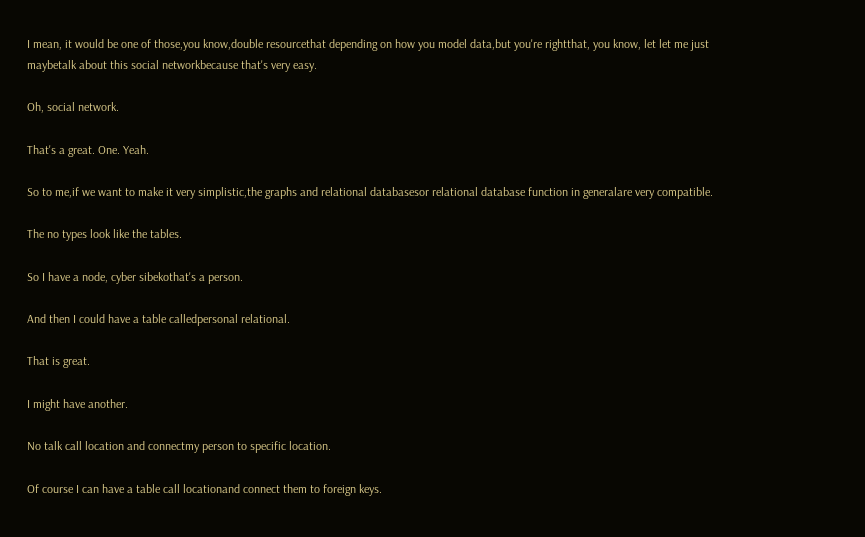I mean, it would be one of those,you know,double resourcethat depending on how you model data,but you're rightthat, you know, let let me just maybetalk about this social networkbecause that's very easy.

Oh, social network.

That's a great. One. Yeah.

So to me,if we want to make it very simplistic,the graphs and relational databasesor relational database function in generalare very compatible.

The no types look like the tables.

So I have a node, cyber sibekothat's a person.

And then I could have a table calledpersonal relational.

That is great.

I might have another.

No talk call location and connectmy person to specific location.

Of course I can have a table call locationand connect them to foreign keys.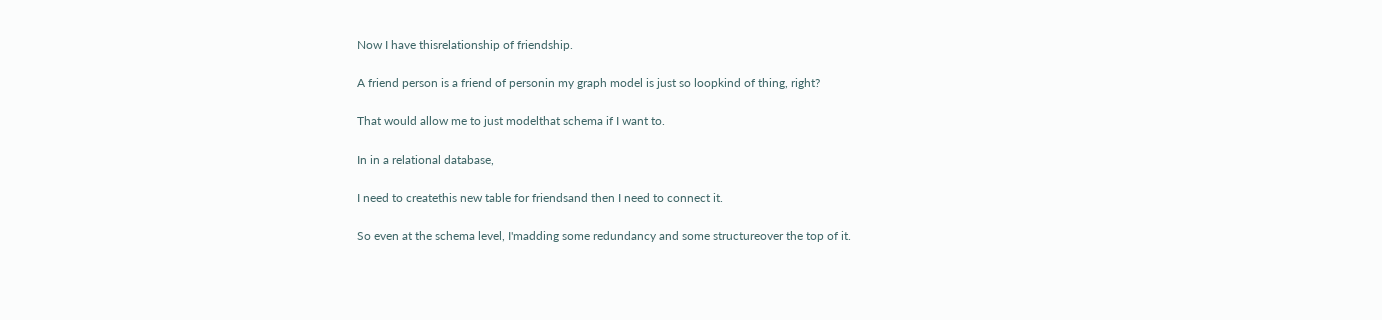Now I have thisrelationship of friendship.

A friend person is a friend of personin my graph model is just so loopkind of thing, right?

That would allow me to just modelthat schema if I want to.

In in a relational database,

I need to createthis new table for friendsand then I need to connect it.

So even at the schema level, I'madding some redundancy and some structureover the top of it.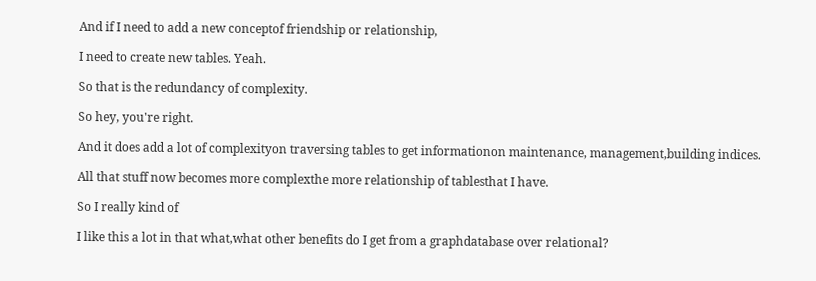And if I need to add a new conceptof friendship or relationship,

I need to create new tables. Yeah.

So that is the redundancy of complexity.

So hey, you're right.

And it does add a lot of complexityon traversing tables to get informationon maintenance, management,building indices.

All that stuff now becomes more complexthe more relationship of tablesthat I have.

So I really kind of

I like this a lot in that what,what other benefits do I get from a graphdatabase over relational?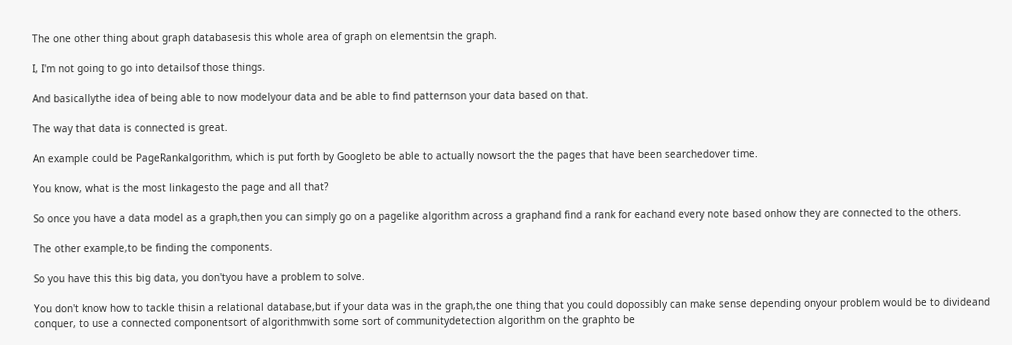The one other thing about graph databasesis this whole area of graph on elementsin the graph.

I, I'm not going to go into detailsof those things.

And basicallythe idea of being able to now modelyour data and be able to find patternson your data based on that.

The way that data is connected is great.

An example could be PageRankalgorithm, which is put forth by Googleto be able to actually nowsort the the pages that have been searchedover time.

You know, what is the most linkagesto the page and all that?

So once you have a data model as a graph,then you can simply go on a pagelike algorithm across a graphand find a rank for eachand every note based onhow they are connected to the others.

The other example,to be finding the components.

So you have this this big data, you don'tyou have a problem to solve.

You don't know how to tackle thisin a relational database,but if your data was in the graph,the one thing that you could dopossibly can make sense depending onyour problem would be to divideand conquer, to use a connected componentsort of algorithmwith some sort of communitydetection algorithm on the graphto be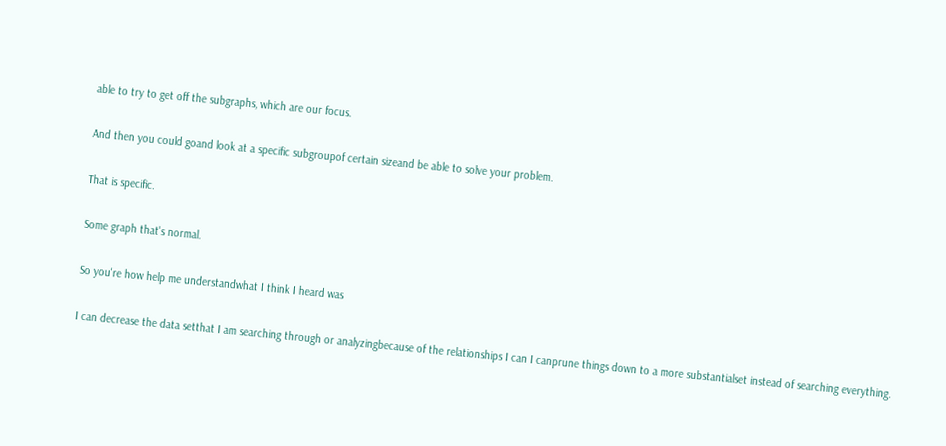able to try to get off the subgraphs, which are our focus.

And then you could goand look at a specific subgroupof certain sizeand be able to solve your problem.

That is specific.

Some graph that's normal.

So you're how help me understandwhat I think I heard was

I can decrease the data setthat I am searching through or analyzingbecause of the relationships I can I canprune things down to a more substantialset instead of searching everything.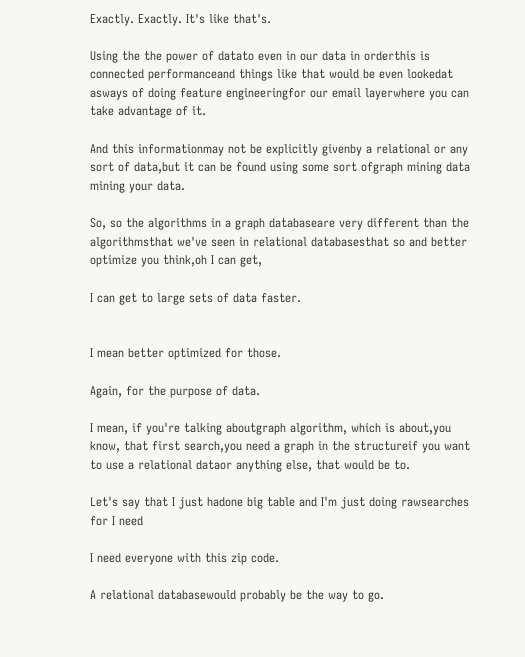Exactly. Exactly. It's like that's.

Using the the power of datato even in our data in orderthis is connected performanceand things like that would be even lookedat asways of doing feature engineeringfor our email layerwhere you can take advantage of it.

And this informationmay not be explicitly givenby a relational or any sort of data,but it can be found using some sort ofgraph mining data mining your data.

So, so the algorithms in a graph databaseare very different than the algorithmsthat we've seen in relational databasesthat so and better optimize you think,oh I can get,

I can get to large sets of data faster.


I mean better optimized for those.

Again, for the purpose of data.

I mean, if you're talking aboutgraph algorithm, which is about,you know, that first search,you need a graph in the structureif you want to use a relational dataor anything else, that would be to.

Let's say that I just hadone big table and I'm just doing rawsearches for I need

I need everyone with this zip code.

A relational databasewould probably be the way to go.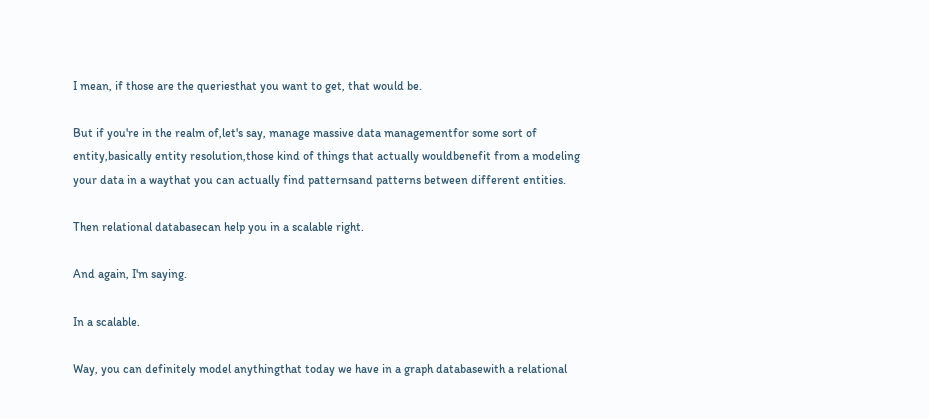I mean, if those are the queriesthat you want to get, that would be.

But if you're in the realm of,let's say, manage massive data managementfor some sort of entity,basically entity resolution,those kind of things that actually wouldbenefit from a modeling your data in a waythat you can actually find patternsand patterns between different entities.

Then relational databasecan help you in a scalable right.

And again, I'm saying.

In a scalable.

Way, you can definitely model anythingthat today we have in a graph databasewith a relational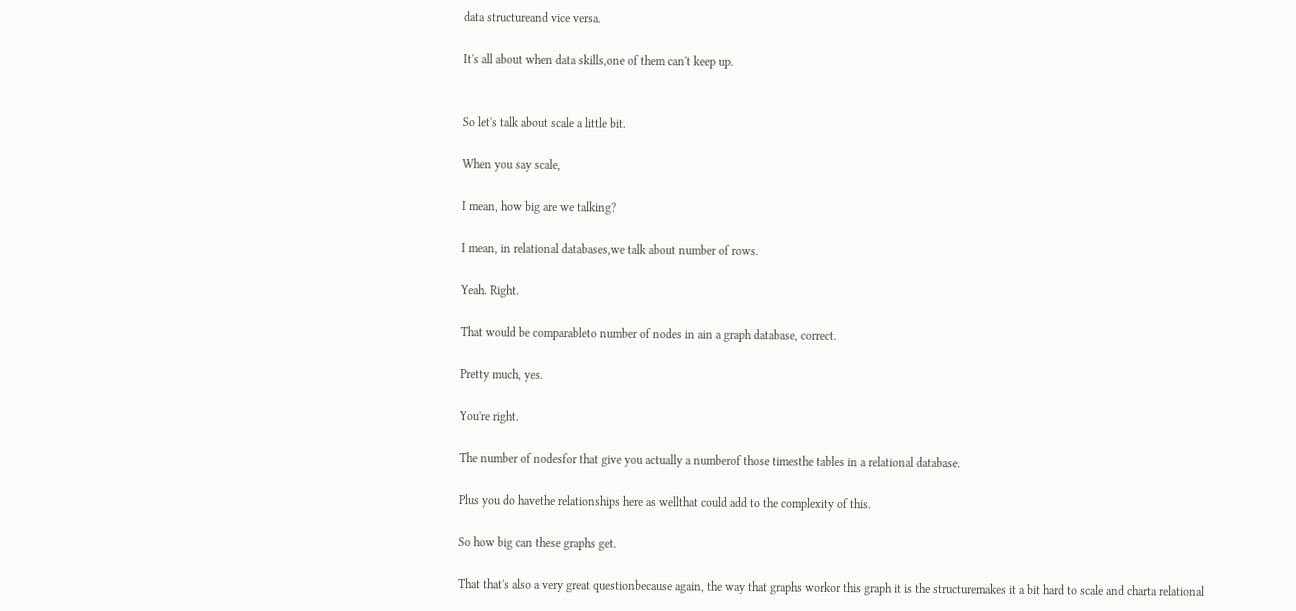data structureand vice versa.

It's all about when data skills,one of them can't keep up.


So let's talk about scale a little bit.

When you say scale,

I mean, how big are we talking?

I mean, in relational databases,we talk about number of rows.

Yeah. Right.

That would be comparableto number of nodes in ain a graph database, correct.

Pretty much, yes.

You're right.

The number of nodesfor that give you actually a numberof those timesthe tables in a relational database.

Plus you do havethe relationships here as wellthat could add to the complexity of this.

So how big can these graphs get.

That that's also a very great questionbecause again, the way that graphs workor this graph it is the structuremakes it a bit hard to scale and charta relational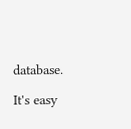database.

It's easy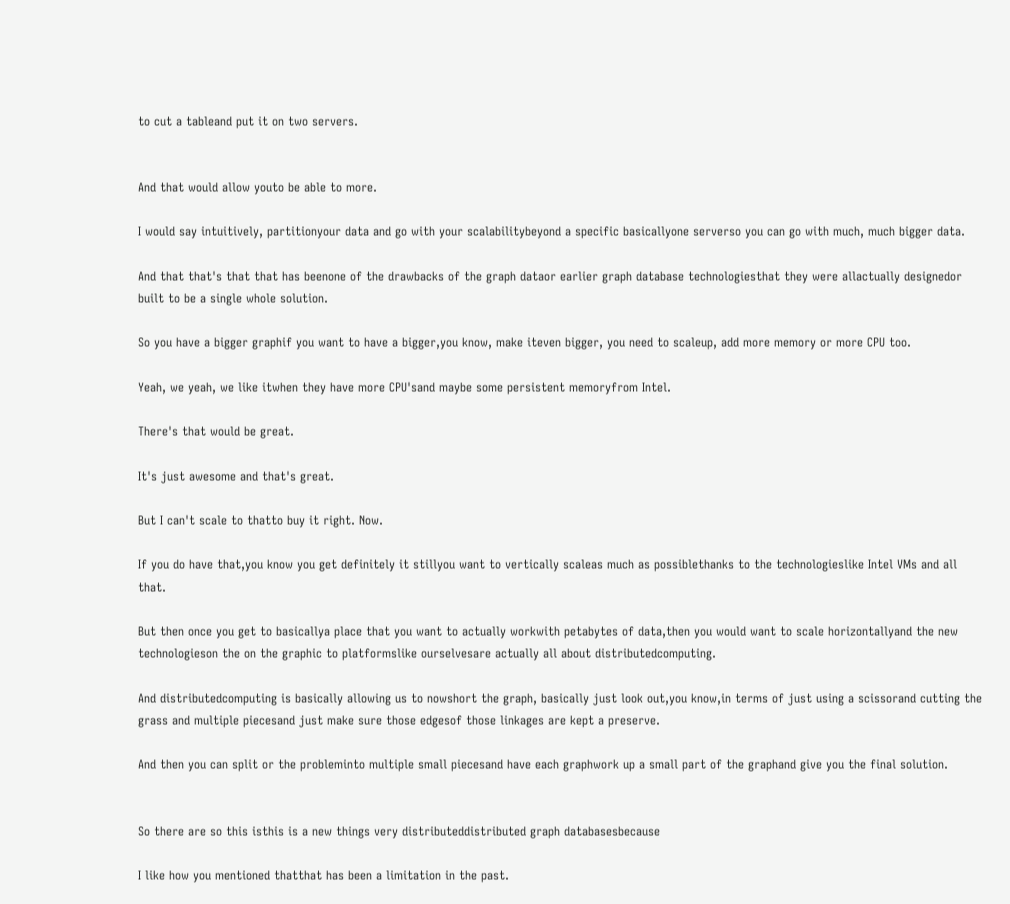to cut a tableand put it on two servers.


And that would allow youto be able to more.

I would say intuitively, partitionyour data and go with your scalabilitybeyond a specific basicallyone serverso you can go with much, much bigger data.

And that that's that that has beenone of the drawbacks of the graph dataor earlier graph database technologiesthat they were allactually designedor built to be a single whole solution.

So you have a bigger graphif you want to have a bigger,you know, make iteven bigger, you need to scaleup, add more memory or more CPU too.

Yeah, we yeah, we like itwhen they have more CPU'sand maybe some persistent memoryfrom Intel.

There's that would be great.

It's just awesome and that's great.

But I can't scale to thatto buy it right. Now.

If you do have that,you know you get definitely it stillyou want to vertically scaleas much as possiblethanks to the technologieslike Intel VMs and all that.

But then once you get to basicallya place that you want to actually workwith petabytes of data,then you would want to scale horizontallyand the new technologieson the on the graphic to platformslike ourselvesare actually all about distributedcomputing.

And distributedcomputing is basically allowing us to nowshort the graph, basically just look out,you know,in terms of just using a scissorand cutting the grass and multiple piecesand just make sure those edgesof those linkages are kept a preserve.

And then you can split or the probleminto multiple small piecesand have each graphwork up a small part of the graphand give you the final solution.


So there are so this isthis is a new things very distributeddistributed graph databasesbecause

I like how you mentioned thatthat has been a limitation in the past.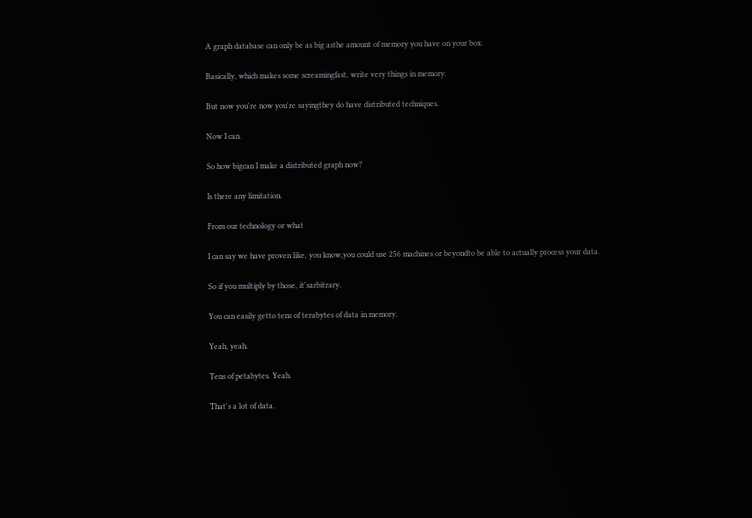A graph database can only be as big asthe amount of memory you have on your box.

Basically, which makes some screamingfast, write very things in memory.

But now you're now you're sayingthey do have distributed techniques.

Now I can.

So how bigcan I make a distributed graph now?

Is there any limitation.

From our technology or what

I can say we have proven like, you know,you could use 256 machines or beyondto be able to actually process your data.

So if you multiply by those, it'sarbitrary.

You can easily getto tens of terabytes of data in memory.

Yeah, yeah.

Tens of petabytes. Yeah.

That's a lot of data.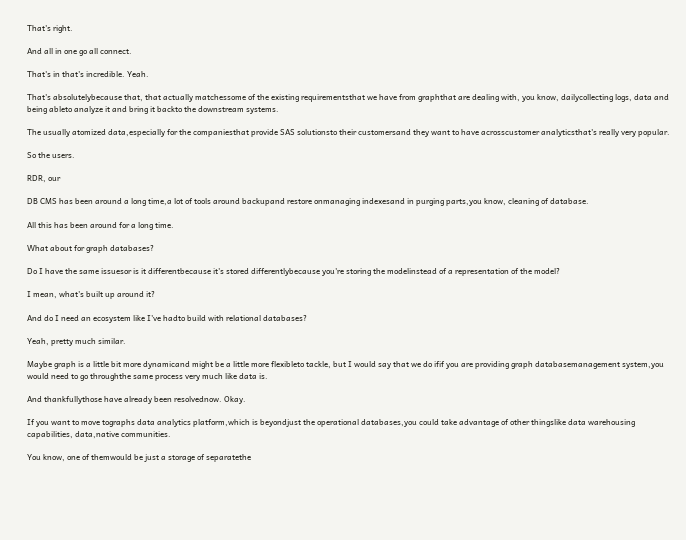That's right.

And all in one go all connect.

That's in that's incredible. Yeah.

That's absolutelybecause that, that actually matchessome of the existing requirementsthat we have from graphthat are dealing with, you know, dailycollecting logs, data and being ableto analyze it and bring it backto the downstream systems.

The usually atomized data,especially for the companiesthat provide SAS solutionsto their customersand they want to have acrosscustomer analyticsthat's really very popular.

So the users.

RDR, our

DB CMS has been around a long time,a lot of tools around backupand restore onmanaging indexesand in purging parts,you know, cleaning of database.

All this has been around for a long time.

What about for graph databases?

Do I have the same issuesor is it differentbecause it's stored differentlybecause you're storing the modelinstead of a representation of the model?

I mean, what's built up around it?

And do I need an ecosystem like I've hadto build with relational databases?

Yeah, pretty much similar.

Maybe graph is a little bit more dynamicand might be a little more flexibleto tackle, but I would say that we do ifif you are providing graph databasemanagement system,you would need to go throughthe same process very much like data is.

And thankfullythose have already been resolvednow. Okay.

If you want to move tographs data analytics platform,which is beyondjust the operational databases,you could take advantage of other thingslike data warehousing capabilities, data,native communities.

You know, one of themwould be just a storage of separatethe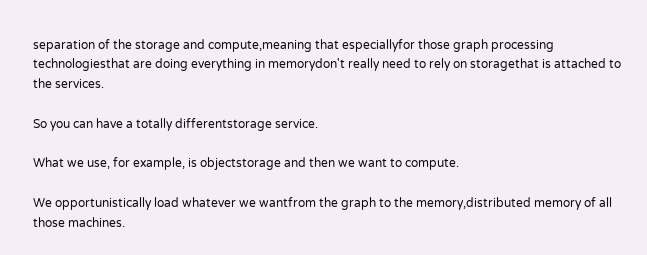separation of the storage and compute,meaning that especiallyfor those graph processing technologiesthat are doing everything in memorydon't really need to rely on storagethat is attached to the services.

So you can have a totally differentstorage service.

What we use, for example, is objectstorage and then we want to compute.

We opportunistically load whatever we wantfrom the graph to the memory,distributed memory of all those machines.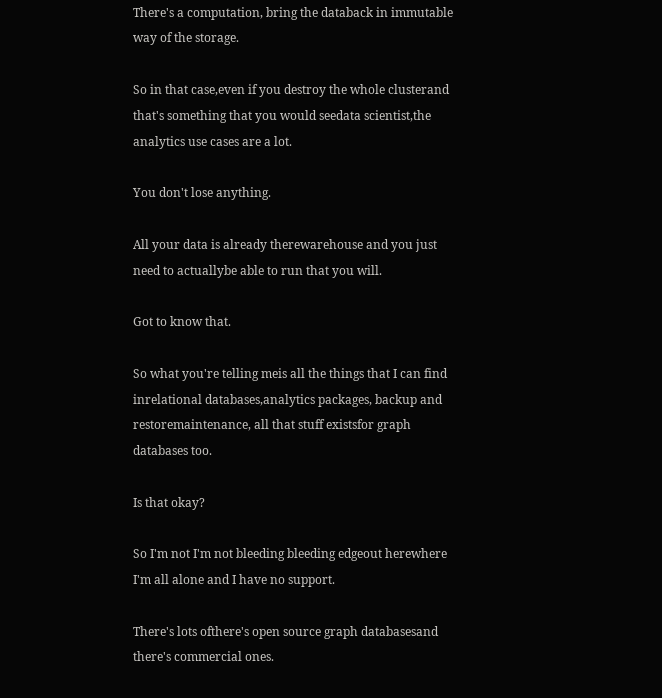There's a computation, bring the databack in immutable way of the storage.

So in that case,even if you destroy the whole clusterand that's something that you would seedata scientist,the analytics use cases are a lot.

You don't lose anything.

All your data is already therewarehouse and you just need to actuallybe able to run that you will.

Got to know that.

So what you're telling meis all the things that I can find inrelational databases,analytics packages, backup and restoremaintenance, all that stuff existsfor graph databases too.

Is that okay?

So I'm not I'm not bleeding bleeding edgeout herewhere I'm all alone and I have no support.

There's lots ofthere's open source graph databasesand there's commercial ones.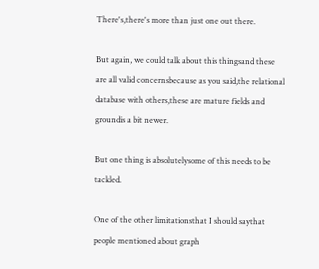There's,there's more than just one out there.

But again, we could talk about this thingsand these are all valid concernsbecause as you said,the relational database with others,these are mature fields and groundis a bit newer.

But one thing is absolutelysome of this needs to be tackled.

One of the other limitationsthat I should saythat people mentioned about graph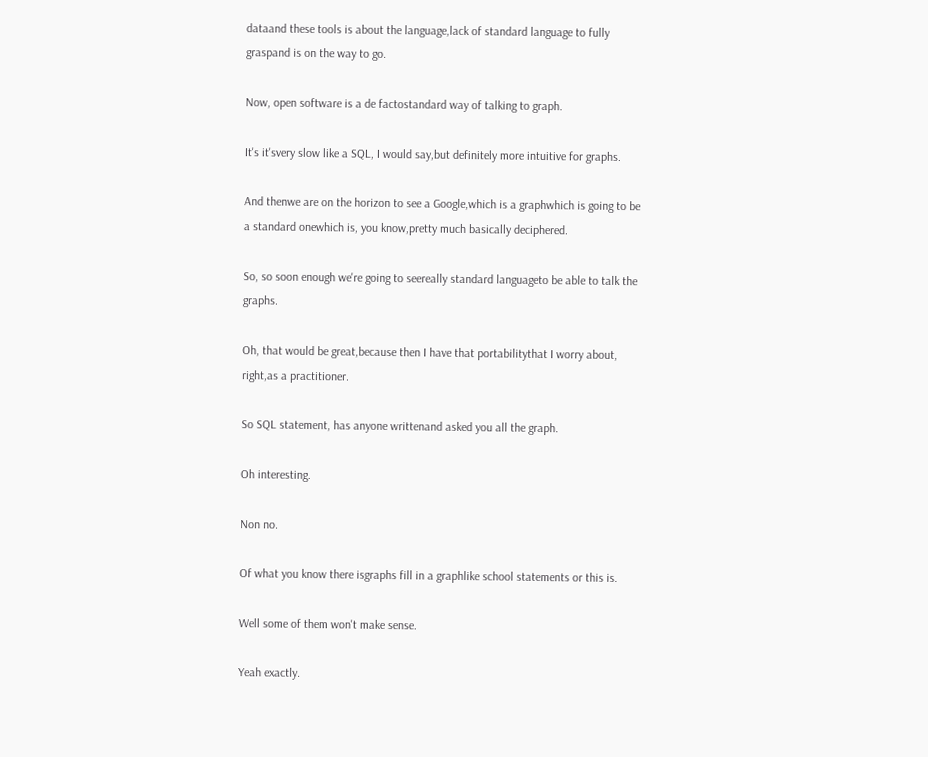dataand these tools is about the language,lack of standard language to fully graspand is on the way to go.

Now, open software is a de factostandard way of talking to graph.

It's it'svery slow like a SQL, I would say,but definitely more intuitive for graphs.

And thenwe are on the horizon to see a Google,which is a graphwhich is going to be a standard onewhich is, you know,pretty much basically deciphered.

So, so soon enough we're going to seereally standard languageto be able to talk the graphs.

Oh, that would be great,because then I have that portabilitythat I worry about, right,as a practitioner.

So SQL statement, has anyone writtenand asked you all the graph.

Oh interesting.

Non no.

Of what you know there isgraphs fill in a graphlike school statements or this is.

Well some of them won't make sense.

Yeah exactly.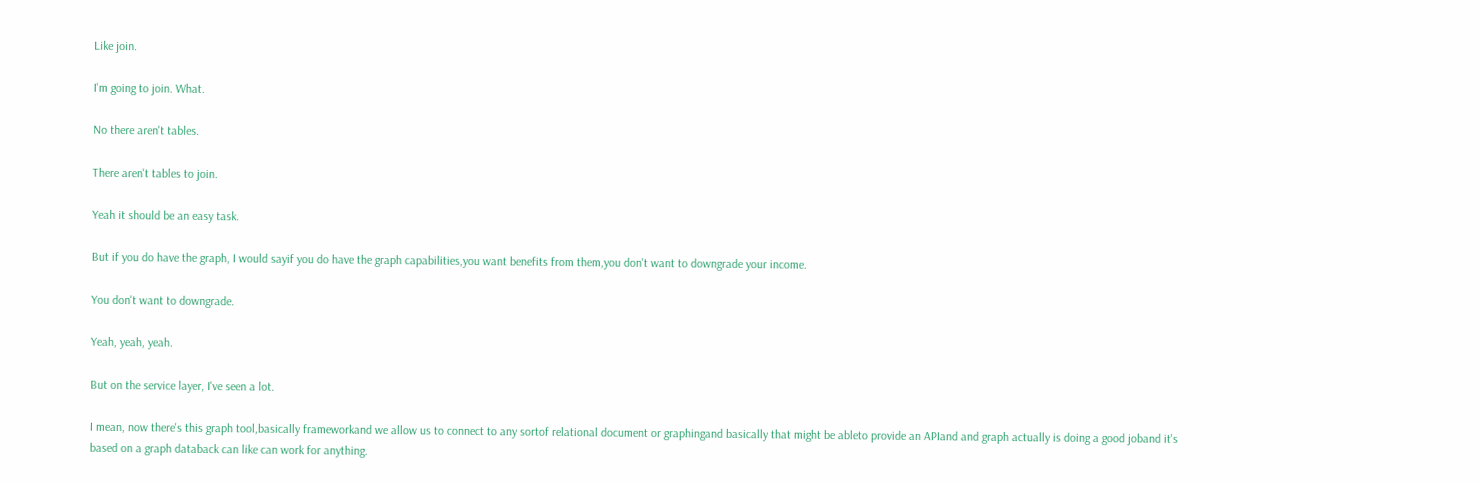Like join.

I'm going to join. What.

No there aren't tables.

There aren't tables to join.

Yeah it should be an easy task.

But if you do have the graph, I would sayif you do have the graph capabilities,you want benefits from them,you don't want to downgrade your income.

You don't want to downgrade.

Yeah, yeah, yeah.

But on the service layer, I've seen a lot.

I mean, now there's this graph tool,basically frameworkand we allow us to connect to any sortof relational document or graphingand basically that might be ableto provide an APIand and graph actually is doing a good joband it's based on a graph databack can like can work for anything.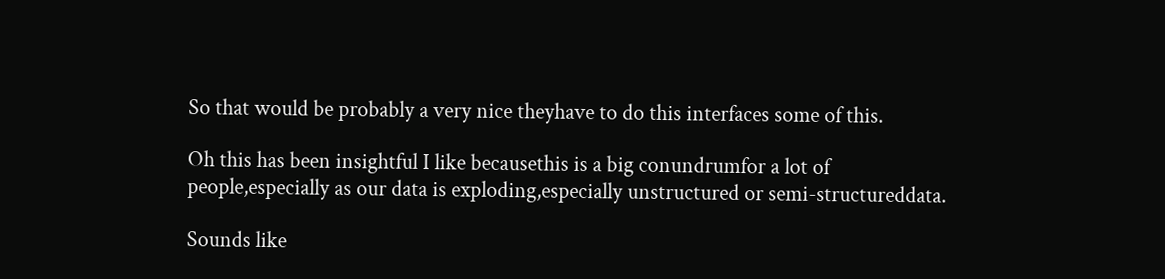So that would be probably a very nice theyhave to do this interfaces some of this.

Oh this has been insightful I like becausethis is a big conundrumfor a lot of people,especially as our data is exploding,especially unstructured or semi-structureddata.

Sounds like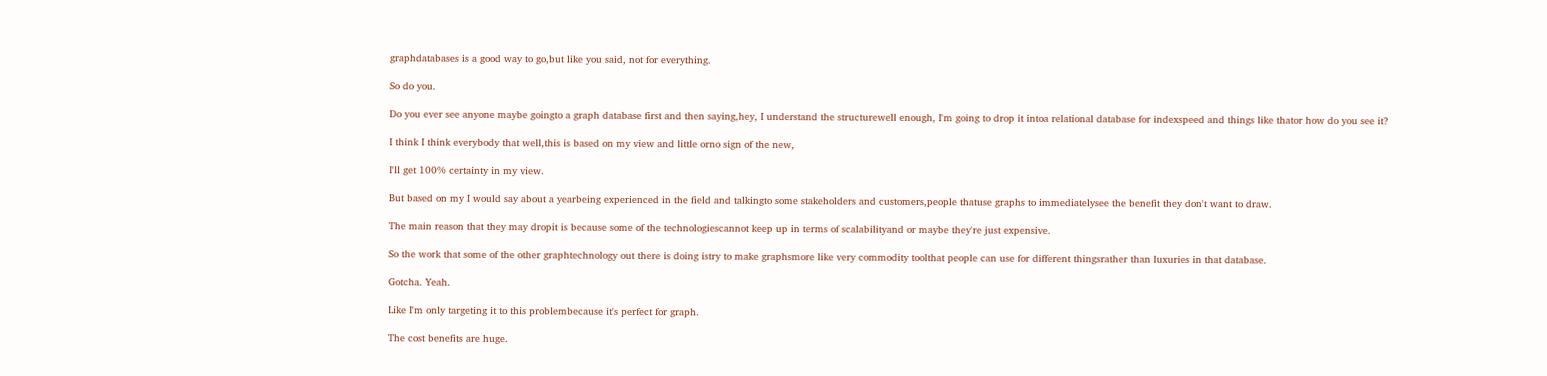graphdatabases is a good way to go,but like you said, not for everything.

So do you.

Do you ever see anyone maybe goingto a graph database first and then saying,hey, I understand the structurewell enough, I'm going to drop it intoa relational database for indexspeed and things like thator how do you see it?

I think I think everybody that well,this is based on my view and little orno sign of the new,

I'll get 100% certainty in my view.

But based on my I would say about a yearbeing experienced in the field and talkingto some stakeholders and customers,people thatuse graphs to immediatelysee the benefit they don't want to draw.

The main reason that they may dropit is because some of the technologiescannot keep up in terms of scalabilityand or maybe they're just expensive.

So the work that some of the other graphtechnology out there is doing istry to make graphsmore like very commodity toolthat people can use for different thingsrather than luxuries in that database.

Gotcha. Yeah.

Like I'm only targeting it to this problembecause it's perfect for graph.

The cost benefits are huge.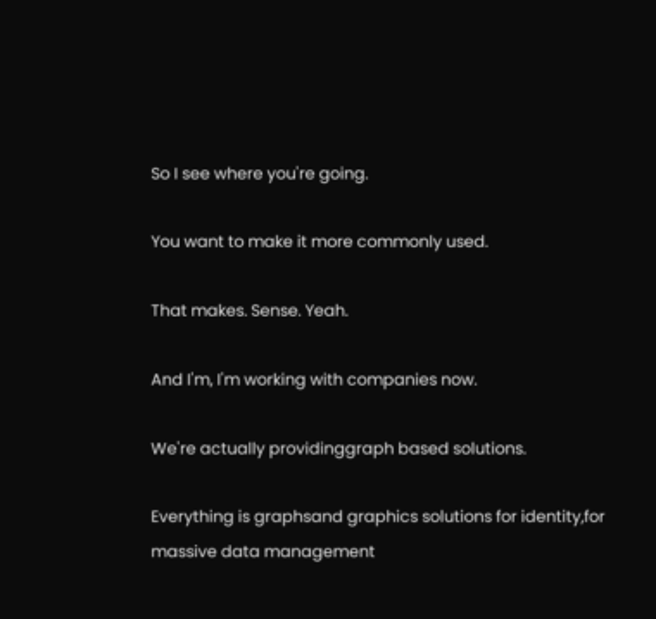So I see where you're going.

You want to make it more commonly used.

That makes. Sense. Yeah.

And I'm, I'm working with companies now.

We're actually providinggraph based solutions.

Everything is graphsand graphics solutions for identity,for massive data management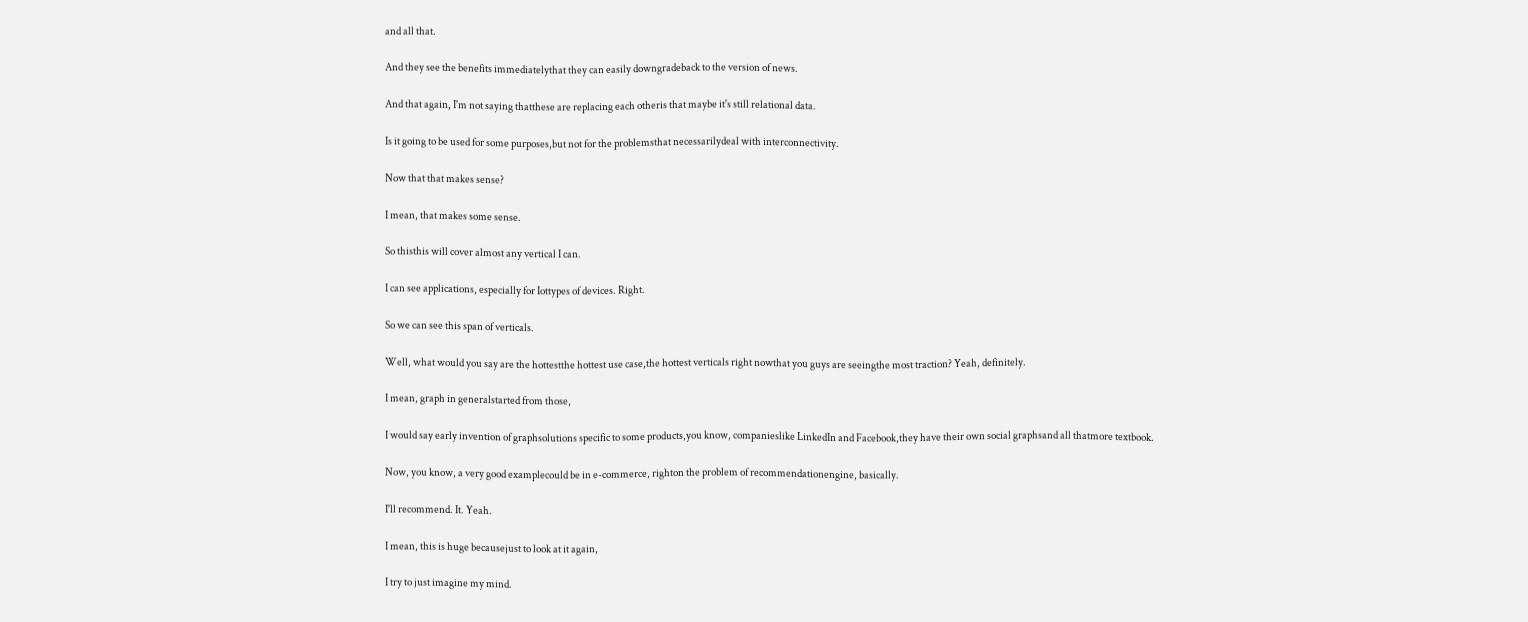and all that.

And they see the benefits immediatelythat they can easily downgradeback to the version of news.

And that again, I'm not saying thatthese are replacing each otheris that maybe it's still relational data.

Is it going to be used for some purposes,but not for the problemsthat necessarilydeal with interconnectivity.

Now that that makes sense?

I mean, that makes some sense.

So thisthis will cover almost any vertical I can.

I can see applications, especially for Iottypes of devices. Right.

So we can see this span of verticals.

Well, what would you say are the hottestthe hottest use case,the hottest verticals right nowthat you guys are seeingthe most traction? Yeah, definitely.

I mean, graph in generalstarted from those,

I would say early invention of graphsolutions specific to some products,you know, companieslike LinkedIn and Facebook,they have their own social graphsand all thatmore textbook.

Now, you know, a very good examplecould be in e-commerce, righton the problem of recommendationengine, basically.

I'll recommend. It. Yeah.

I mean, this is huge becausejust to look at it again,

I try to just imagine my mind.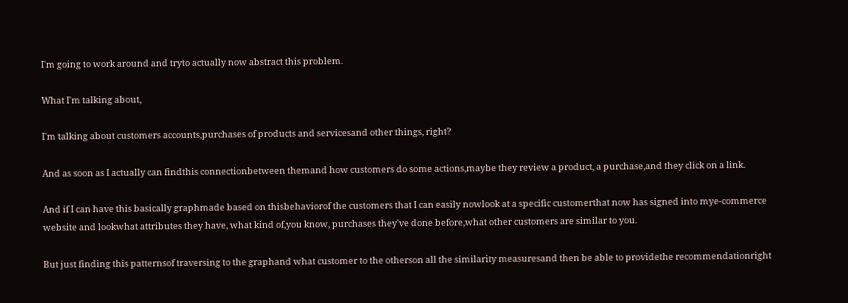I'm going to work around and tryto actually now abstract this problem.

What I'm talking about,

I'm talking about customers accounts,purchases of products and servicesand other things, right?

And as soon as I actually can findthis connectionbetween themand how customers do some actions,maybe they review a product, a purchase,and they click on a link.

And if I can have this basically graphmade based on thisbehaviorof the customers that I can easily nowlook at a specific customerthat now has signed into mye-commerce website and lookwhat attributes they have, what kind of,you know, purchases they've done before,what other customers are similar to you.

But just finding this patternsof traversing to the graphand what customer to the otherson all the similarity measuresand then be able to providethe recommendationright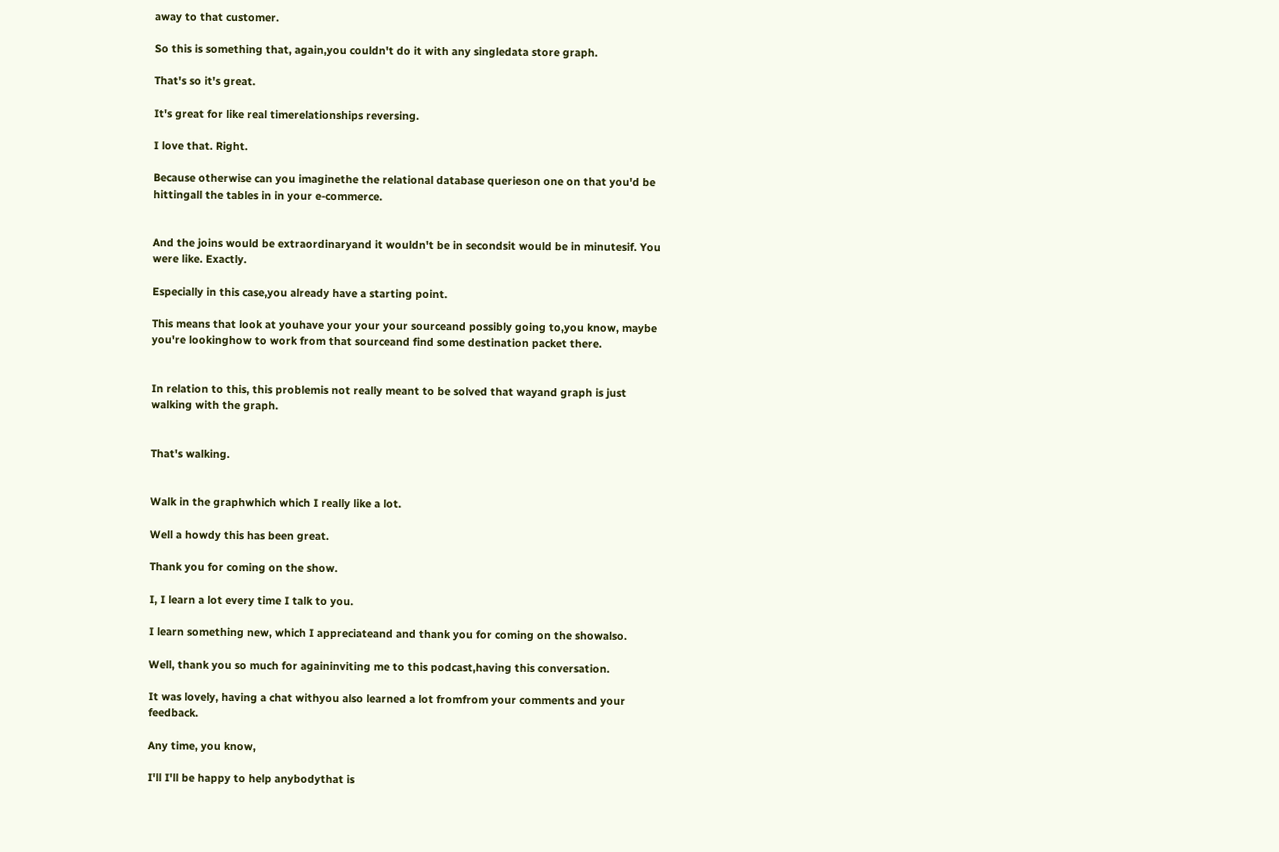away to that customer.

So this is something that, again,you couldn't do it with any singledata store graph.

That's so it's great.

It's great for like real timerelationships reversing.

I love that. Right.

Because otherwise can you imaginethe the relational database querieson one on that you'd be hittingall the tables in in your e-commerce.


And the joins would be extraordinaryand it wouldn't be in secondsit would be in minutesif. You were like. Exactly.

Especially in this case,you already have a starting point.

This means that look at youhave your your your sourceand possibly going to,you know, maybe you're lookinghow to work from that sourceand find some destination packet there.


In relation to this, this problemis not really meant to be solved that wayand graph is just walking with the graph.


That's walking.


Walk in the graphwhich which I really like a lot.

Well a howdy this has been great.

Thank you for coming on the show.

I, I learn a lot every time I talk to you.

I learn something new, which I appreciateand and thank you for coming on the showalso.

Well, thank you so much for againinviting me to this podcast,having this conversation.

It was lovely, having a chat withyou also learned a lot fromfrom your comments and your feedback.

Any time, you know,

I'll I'll be happy to help anybodythat is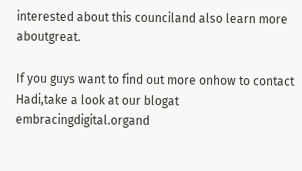interested about this counciland also learn more aboutgreat.

If you guys want to find out more onhow to contact Hadi,take a look at our blogat embracingdigital.organd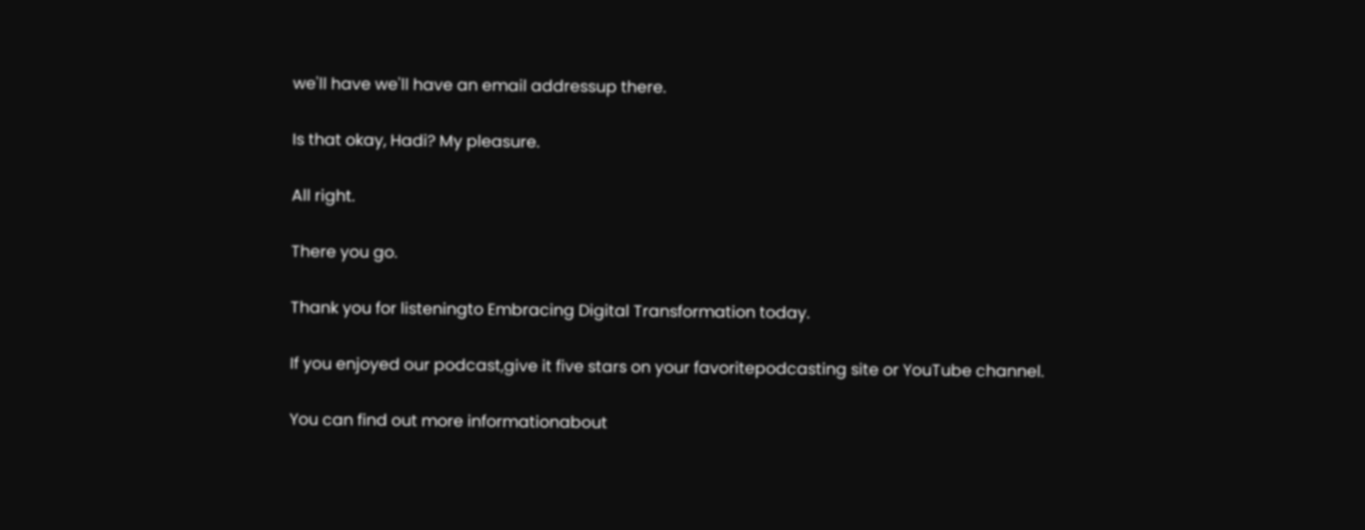we'll have we'll have an email addressup there.

Is that okay, Hadi? My pleasure.

All right.

There you go.

Thank you for listeningto Embracing Digital Transformation today.

If you enjoyed our podcast,give it five stars on your favoritepodcasting site or YouTube channel.

You can find out more informationabout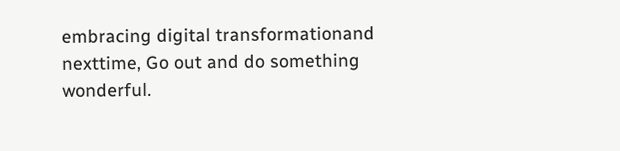embracing digital transformationand nexttime, Go out and do something wonderful.